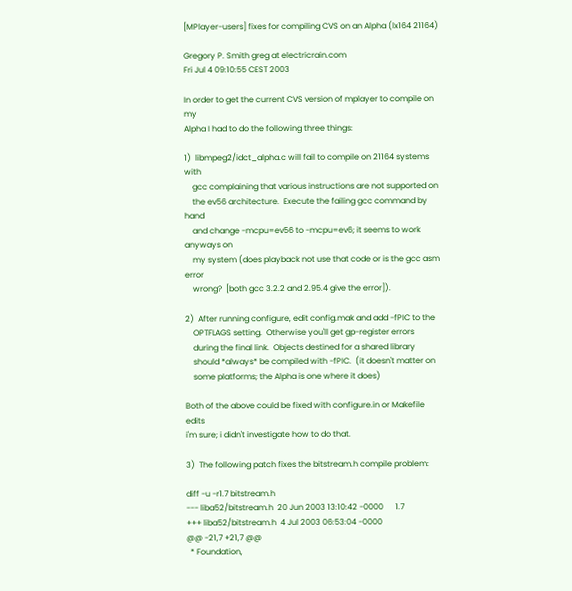[MPlayer-users] fixes for compiling CVS on an Alpha (lx164 21164)

Gregory P. Smith greg at electricrain.com
Fri Jul 4 09:10:55 CEST 2003

In order to get the current CVS version of mplayer to compile on my
Alpha I had to do the following three things:

1)  libmpeg2/idct_alpha.c will fail to compile on 21164 systems with
    gcc complaining that various instructions are not supported on
    the ev56 architecture.  Execute the failing gcc command by hand
    and change -mcpu=ev56 to -mcpu=ev6; it seems to work anyways on
    my system (does playback not use that code or is the gcc asm error
    wrong?  [both gcc 3.2.2 and 2.95.4 give the error]).

2)  After running configure, edit config.mak and add -fPIC to the
    OPTFLAGS setting.  Otherwise you'll get gp-register errors
    during the final link.  Objects destined for a shared library
    should *always* be compiled with -fPIC.  (it doesn't matter on
    some platforms; the Alpha is one where it does)

Both of the above could be fixed with configure.in or Makefile edits
i'm sure; i didn't investigate how to do that.

3)  The following patch fixes the bitstream.h compile problem:

diff -u -r1.7 bitstream.h
--- liba52/bitstream.h  20 Jun 2003 13:10:42 -0000      1.7
+++ liba52/bitstream.h  4 Jul 2003 06:53:04 -0000
@@ -21,7 +21,7 @@
  * Foundation,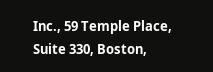Inc., 59 Temple Place, Suite 330, Boston,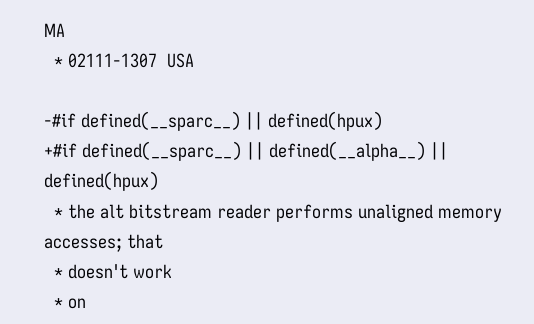MA
  * 02111-1307  USA

-#if defined(__sparc__) || defined(hpux)
+#if defined(__sparc__) || defined(__alpha__) || defined(hpux)
  * the alt bitstream reader performs unaligned memory accesses; that
  * doesn't work
  * on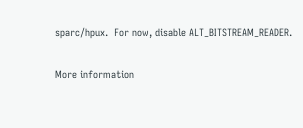sparc/hpux.  For now, disable ALT_BITSTREAM_READER.

More information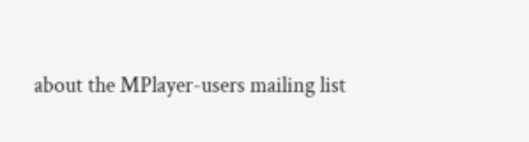about the MPlayer-users mailing list